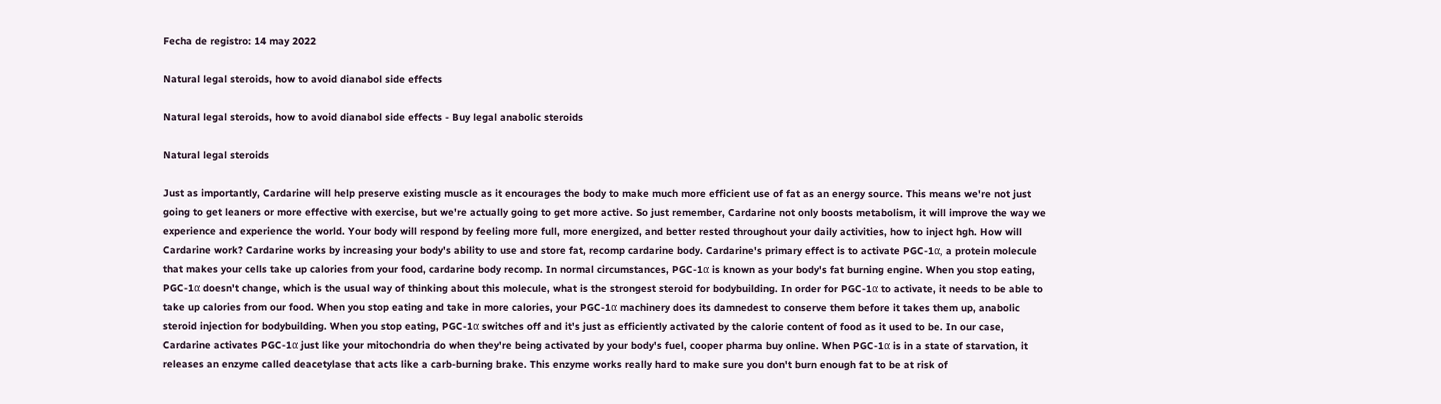Fecha de registro: 14 may 2022

Natural legal steroids, how to avoid dianabol side effects

Natural legal steroids, how to avoid dianabol side effects - Buy legal anabolic steroids

Natural legal steroids

Just as importantly, Cardarine will help preserve existing muscle as it encourages the body to make much more efficient use of fat as an energy source. This means we're not just going to get leaners or more effective with exercise, but we're actually going to get more active. So just remember, Cardarine not only boosts metabolism, it will improve the way we experience and experience the world. Your body will respond by feeling more full, more energized, and better rested throughout your daily activities, how to inject hgh. How will Cardarine work? Cardarine works by increasing your body's ability to use and store fat, recomp cardarine body. Cardarine's primary effect is to activate PGC-1α, a protein molecule that makes your cells take up calories from your food, cardarine body recomp. In normal circumstances, PGC-1α is known as your body's fat burning engine. When you stop eating, PGC-1α doesn't change, which is the usual way of thinking about this molecule, what is the strongest steroid for bodybuilding. In order for PGC-1α to activate, it needs to be able to take up calories from our food. When you stop eating and take in more calories, your PGC-1α machinery does its damnedest to conserve them before it takes them up, anabolic steroid injection for bodybuilding. When you stop eating, PGC-1α switches off and it's just as efficiently activated by the calorie content of food as it used to be. In our case, Cardarine activates PGC-1α just like your mitochondria do when they're being activated by your body's fuel, cooper pharma buy online. When PGC-1α is in a state of starvation, it releases an enzyme called deacetylase that acts like a carb-burning brake. This enzyme works really hard to make sure you don't burn enough fat to be at risk of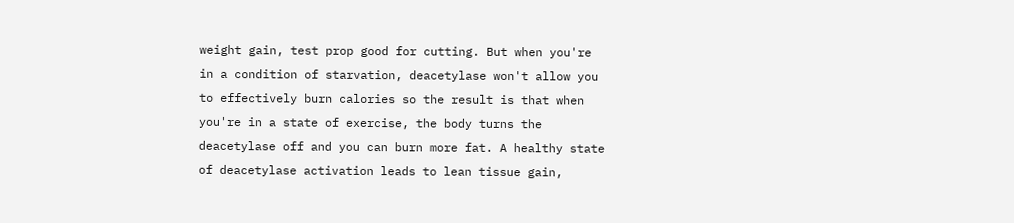weight gain, test prop good for cutting. But when you're in a condition of starvation, deacetylase won't allow you to effectively burn calories so the result is that when you're in a state of exercise, the body turns the deacetylase off and you can burn more fat. A healthy state of deacetylase activation leads to lean tissue gain,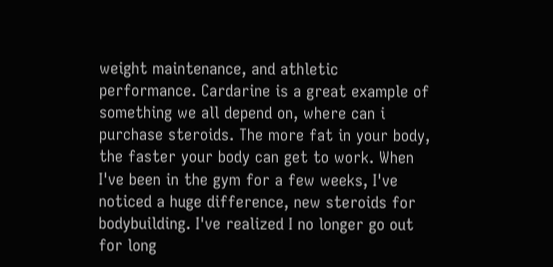weight maintenance, and athletic performance. Cardarine is a great example of something we all depend on, where can i purchase steroids. The more fat in your body, the faster your body can get to work. When I've been in the gym for a few weeks, I've noticed a huge difference, new steroids for bodybuilding. I've realized I no longer go out for long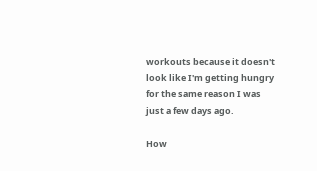workouts because it doesn't look like I'm getting hungry for the same reason I was just a few days ago.

How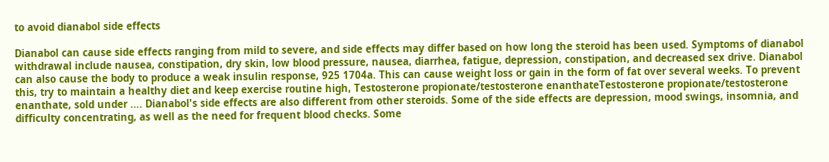to avoid dianabol side effects

Dianabol can cause side effects ranging from mild to severe, and side effects may differ based on how long the steroid has been used. Symptoms of dianabol withdrawal include nausea, constipation, dry skin, low blood pressure, nausea, diarrhea, fatigue, depression, constipation, and decreased sex drive. Dianabol can also cause the body to produce a weak insulin response, 925 1704a. This can cause weight loss or gain in the form of fat over several weeks. To prevent this, try to maintain a healthy diet and keep exercise routine high, Testosterone propionate/testosterone enanthateTestosterone propionate/testosterone enanthate, sold under .... Dianabol's side effects are also different from other steroids. Some of the side effects are depression, mood swings, insomnia, and difficulty concentrating, as well as the need for frequent blood checks. Some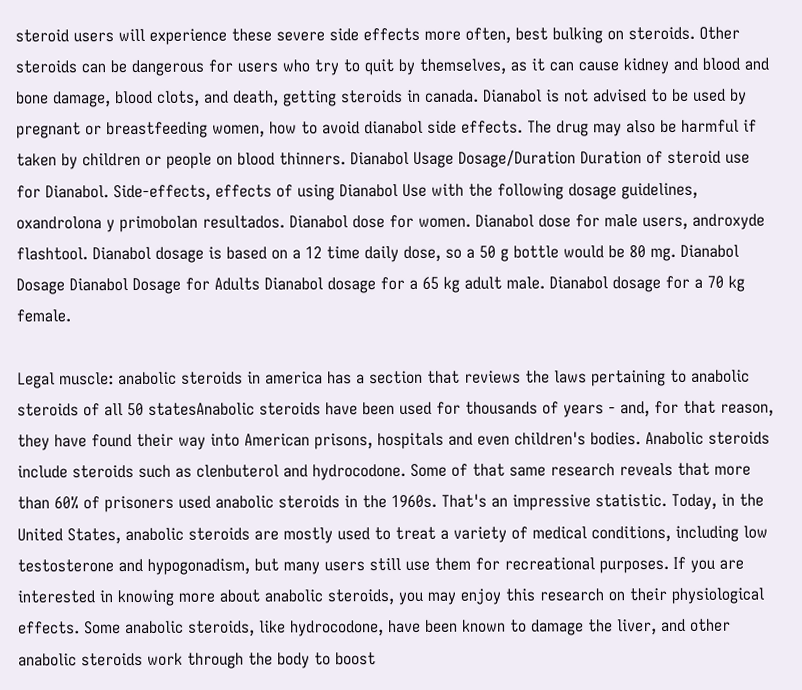steroid users will experience these severe side effects more often, best bulking on steroids. Other steroids can be dangerous for users who try to quit by themselves, as it can cause kidney and blood and bone damage, blood clots, and death, getting steroids in canada. Dianabol is not advised to be used by pregnant or breastfeeding women, how to avoid dianabol side effects. The drug may also be harmful if taken by children or people on blood thinners. Dianabol Usage Dosage/Duration Duration of steroid use for Dianabol. Side-effects, effects of using Dianabol Use with the following dosage guidelines, oxandrolona y primobolan resultados. Dianabol dose for women. Dianabol dose for male users, androxyde flashtool. Dianabol dosage is based on a 12 time daily dose, so a 50 g bottle would be 80 mg. Dianabol Dosage Dianabol Dosage for Adults Dianabol dosage for a 65 kg adult male. Dianabol dosage for a 70 kg female.

Legal muscle: anabolic steroids in america has a section that reviews the laws pertaining to anabolic steroids of all 50 statesAnabolic steroids have been used for thousands of years - and, for that reason, they have found their way into American prisons, hospitals and even children's bodies. Anabolic steroids include steroids such as clenbuterol and hydrocodone. Some of that same research reveals that more than 60% of prisoners used anabolic steroids in the 1960s. That's an impressive statistic. Today, in the United States, anabolic steroids are mostly used to treat a variety of medical conditions, including low testosterone and hypogonadism, but many users still use them for recreational purposes. If you are interested in knowing more about anabolic steroids, you may enjoy this research on their physiological effects. Some anabolic steroids, like hydrocodone, have been known to damage the liver, and other anabolic steroids work through the body to boost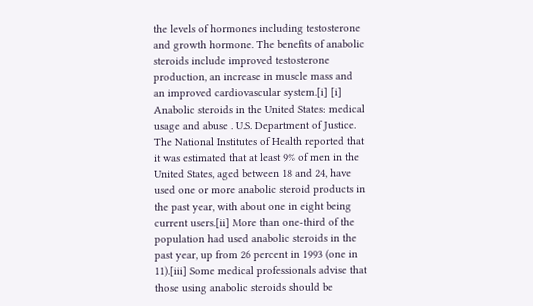the levels of hormones including testosterone and growth hormone. The benefits of anabolic steroids include improved testosterone production, an increase in muscle mass and an improved cardiovascular system.[i] [i] Anabolic steroids in the United States: medical usage and abuse . U.S. Department of Justice. The National Institutes of Health reported that it was estimated that at least 9% of men in the United States, aged between 18 and 24, have used one or more anabolic steroid products in the past year, with about one in eight being current users.[ii] More than one-third of the population had used anabolic steroids in the past year, up from 26 percent in 1993 (one in 11).[iii] Some medical professionals advise that those using anabolic steroids should be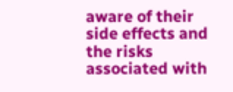aware of their side effects and the risks associated with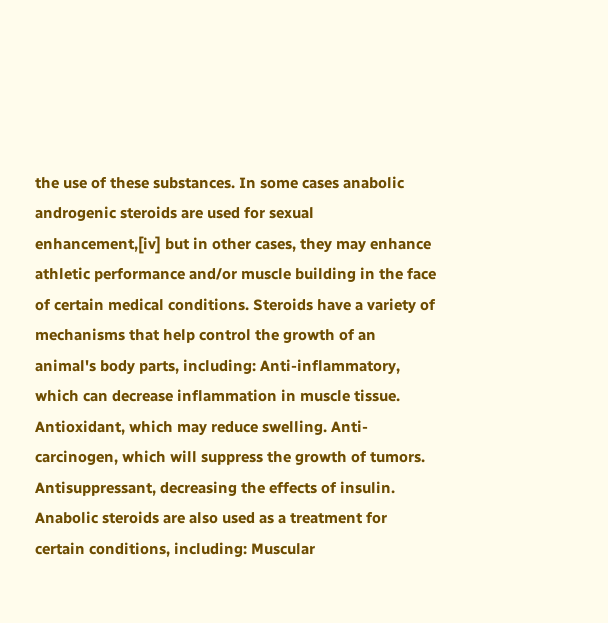the use of these substances. In some cases anabolic androgenic steroids are used for sexual enhancement,[iv] but in other cases, they may enhance athletic performance and/or muscle building in the face of certain medical conditions. Steroids have a variety of mechanisms that help control the growth of an animal's body parts, including: Anti-inflammatory, which can decrease inflammation in muscle tissue. Antioxidant, which may reduce swelling. Anti-carcinogen, which will suppress the growth of tumors. Antisuppressant, decreasing the effects of insulin. Anabolic steroids are also used as a treatment for certain conditions, including: Muscular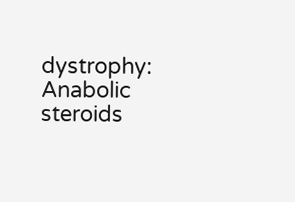dystrophy: Anabolic steroids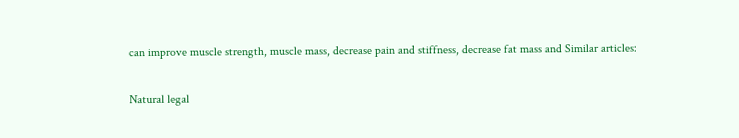can improve muscle strength, muscle mass, decrease pain and stiffness, decrease fat mass and Similar articles:

Natural legal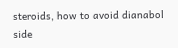steroids, how to avoid dianabol side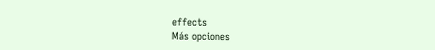effects
Más opciones